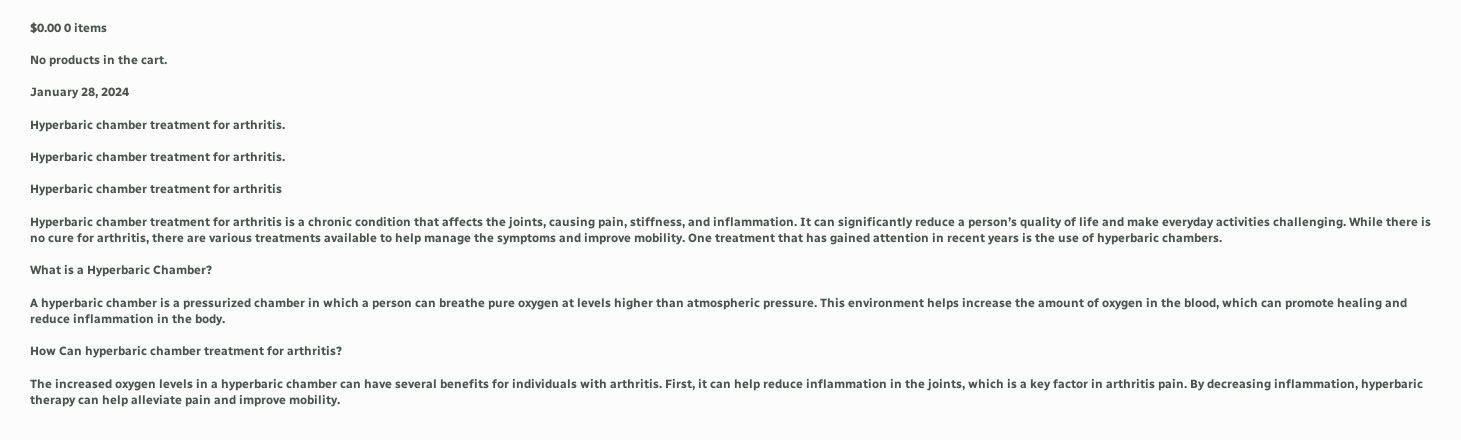$0.00 0 items

No products in the cart.

January 28, 2024

Hyperbaric chamber treatment for arthritis.

Hyperbaric chamber treatment for arthritis.

Hyperbaric chamber treatment for arthritis

Hyperbaric chamber treatment for arthritis is a chronic condition that affects the joints, causing pain, stiffness, and inflammation. It can significantly reduce a person’s quality of life and make everyday activities challenging. While there is no cure for arthritis, there are various treatments available to help manage the symptoms and improve mobility. One treatment that has gained attention in recent years is the use of hyperbaric chambers.

What is a Hyperbaric Chamber?

A hyperbaric chamber is a pressurized chamber in which a person can breathe pure oxygen at levels higher than atmospheric pressure. This environment helps increase the amount of oxygen in the blood, which can promote healing and reduce inflammation in the body.

How Can hyperbaric chamber treatment for arthritis?

The increased oxygen levels in a hyperbaric chamber can have several benefits for individuals with arthritis. First, it can help reduce inflammation in the joints, which is a key factor in arthritis pain. By decreasing inflammation, hyperbaric therapy can help alleviate pain and improve mobility.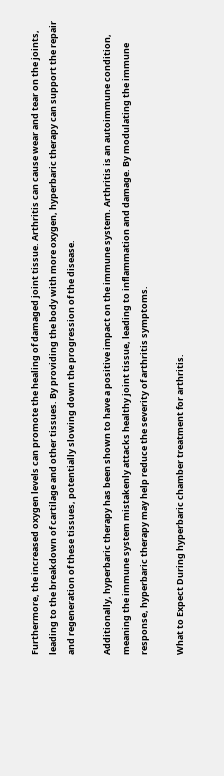Furthermore, the increased oxygen levels can promote the healing of damaged joint tissue. Arthritis can cause wear and tear on the joints, leading to the breakdown of cartilage and other tissues. By providing the body with more oxygen, hyperbaric therapy can support the repair and regeneration of these tissues, potentially slowing down the progression of the disease.

Additionally, hyperbaric therapy has been shown to have a positive impact on the immune system. Arthritis is an autoimmune condition, meaning the immune system mistakenly attacks healthy joint tissue, leading to inflammation and damage. By modulating the immune response, hyperbaric therapy may help reduce the severity of arthritis symptoms.

What to Expect During hyperbaric chamber treatment for arthritis.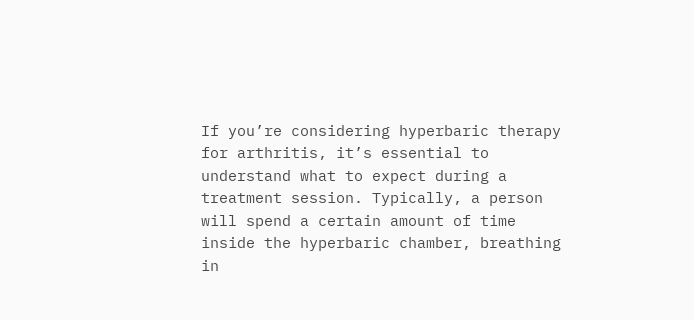If you’re considering hyperbaric therapy for arthritis, it’s essential to understand what to expect during a treatment session. Typically, a person will spend a certain amount of time inside the hyperbaric chamber, breathing in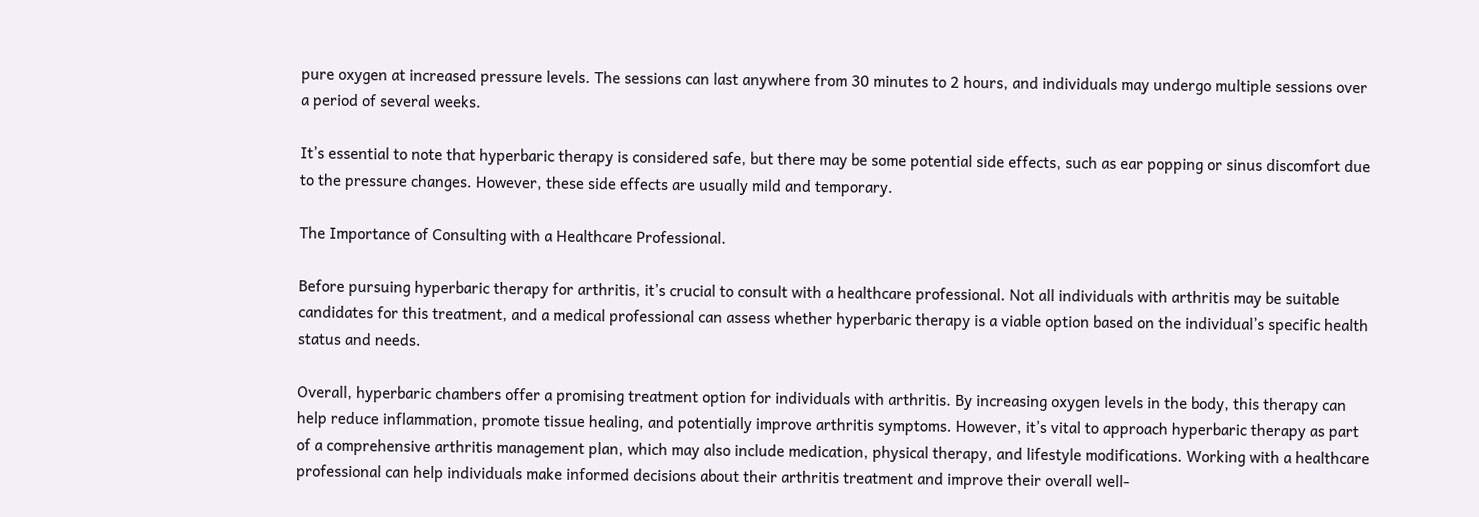pure oxygen at increased pressure levels. The sessions can last anywhere from 30 minutes to 2 hours, and individuals may undergo multiple sessions over a period of several weeks.

It’s essential to note that hyperbaric therapy is considered safe, but there may be some potential side effects, such as ear popping or sinus discomfort due to the pressure changes. However, these side effects are usually mild and temporary.

The Importance of Consulting with a Healthcare Professional.

Before pursuing hyperbaric therapy for arthritis, it’s crucial to consult with a healthcare professional. Not all individuals with arthritis may be suitable candidates for this treatment, and a medical professional can assess whether hyperbaric therapy is a viable option based on the individual’s specific health status and needs.

Overall, hyperbaric chambers offer a promising treatment option for individuals with arthritis. By increasing oxygen levels in the body, this therapy can help reduce inflammation, promote tissue healing, and potentially improve arthritis symptoms. However, it’s vital to approach hyperbaric therapy as part of a comprehensive arthritis management plan, which may also include medication, physical therapy, and lifestyle modifications. Working with a healthcare professional can help individuals make informed decisions about their arthritis treatment and improve their overall well-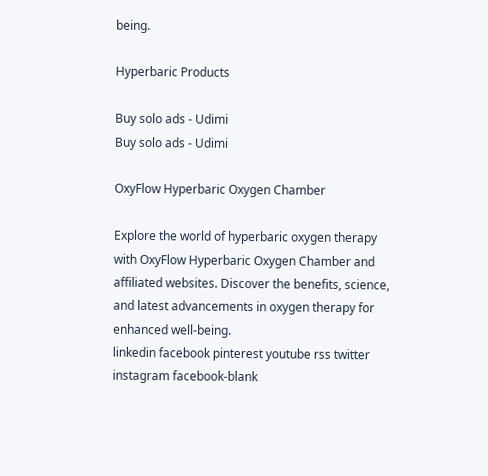being.

Hyperbaric Products

Buy solo ads - Udimi
Buy solo ads - Udimi

OxyFlow Hyperbaric Oxygen Chamber

Explore the world of hyperbaric oxygen therapy with OxyFlow Hyperbaric Oxygen Chamber and affiliated websites. Discover the benefits, science, and latest advancements in oxygen therapy for enhanced well-being.
linkedin facebook pinterest youtube rss twitter instagram facebook-blank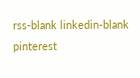rss-blank linkedin-blank pinterest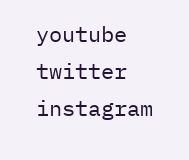youtube twitter instagram